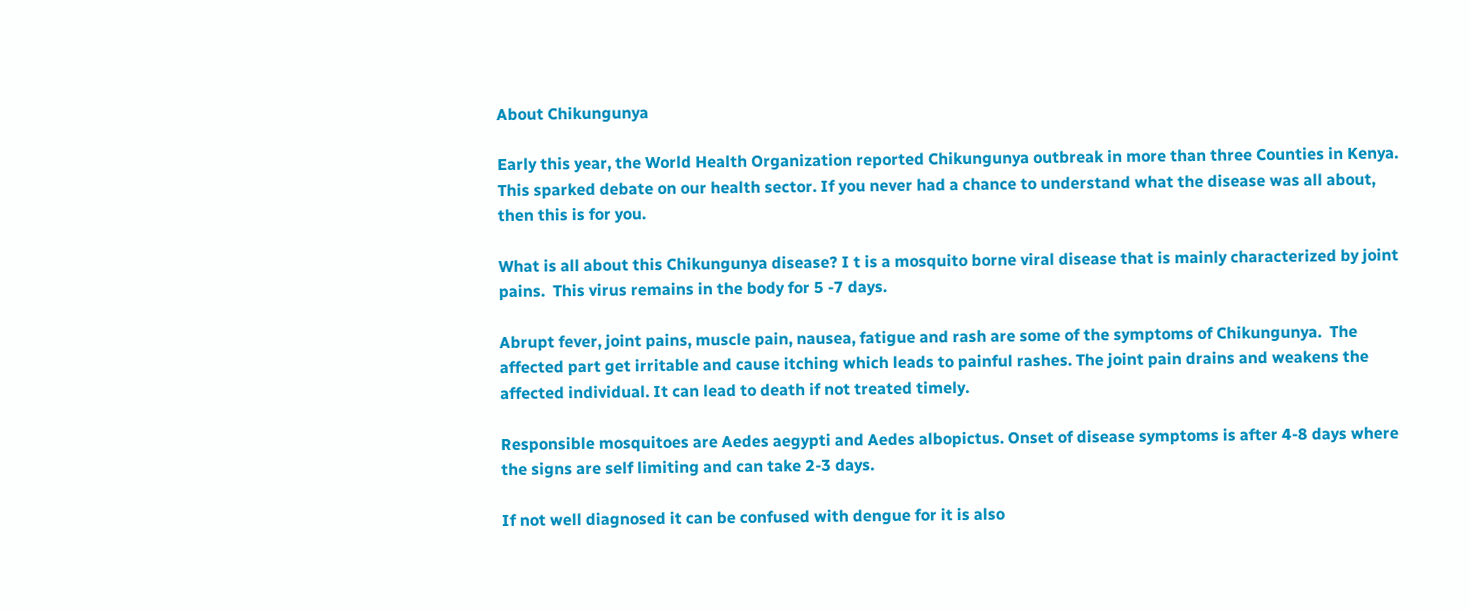About Chikungunya

Early this year, the World Health Organization reported Chikungunya outbreak in more than three Counties in Kenya. This sparked debate on our health sector. If you never had a chance to understand what the disease was all about, then this is for you.

What is all about this Chikungunya disease? I t is a mosquito borne viral disease that is mainly characterized by joint pains.  This virus remains in the body for 5 -7 days.

Abrupt fever, joint pains, muscle pain, nausea, fatigue and rash are some of the symptoms of Chikungunya.  The affected part get irritable and cause itching which leads to painful rashes. The joint pain drains and weakens the affected individual. It can lead to death if not treated timely.

Responsible mosquitoes are Aedes aegypti and Aedes albopictus. Onset of disease symptoms is after 4-8 days where the signs are self limiting and can take 2-3 days.

If not well diagnosed it can be confused with dengue for it is also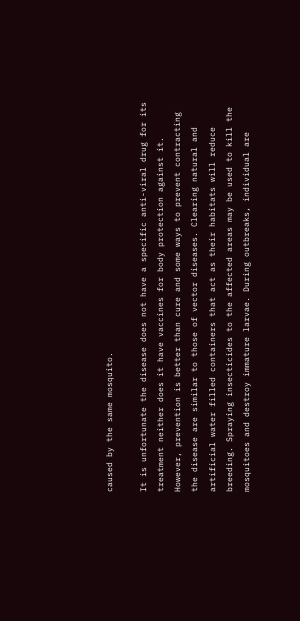caused by the same mosquito.

It is unfortunate the disease does not have a specific anti-viral drug for its treatment neither does it have vaccines for body protection against it. However, prevention is better than cure and some ways to prevent contracting the disease are similar to those of vector diseases. Clearing natural and artificial water filled containers that act as their habitats will reduce breeding. Spraying insecticides to the affected areas may be used to kill the mosquitoes and destroy immature larvae. During outbreaks, individual are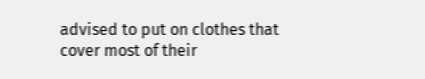advised to put on clothes that cover most of their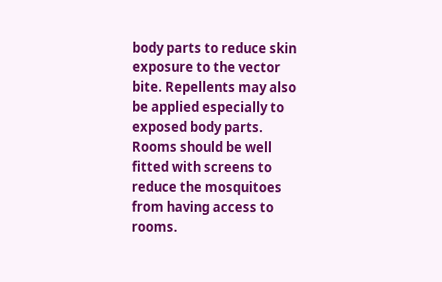body parts to reduce skin exposure to the vector bite. Repellents may also be applied especially to exposed body parts. Rooms should be well fitted with screens to reduce the mosquitoes from having access to rooms.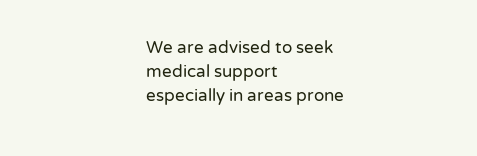We are advised to seek medical support especially in areas prone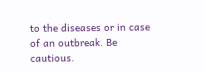to the diseases or in case of an outbreak. Be cautious.